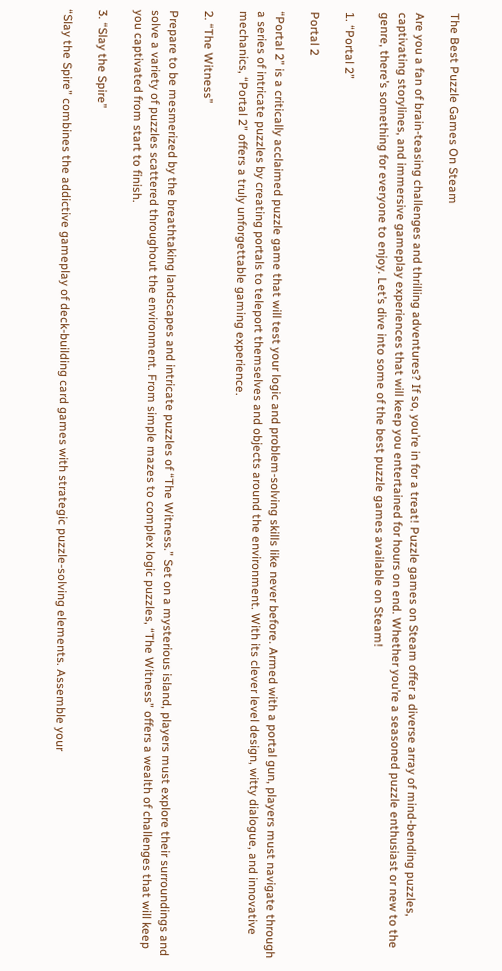The Best Puzzle Games On Steam

Are you a fan of brain-teasing challenges and thrilling adventures? If so, you’re in for a treat! Puzzle games on Steam offer a diverse array of mind-bending puzzles, captivating storylines, and immersive gameplay experiences that will keep you entertained for hours on end. Whether you’re a seasoned puzzle enthusiast or new to the genre, there’s something for everyone to enjoy. Let’s dive into some of the best puzzle games available on Steam!

1. “Portal 2”

Portal 2

“Portal 2” is a critically acclaimed puzzle game that will test your logic and problem-solving skills like never before. Armed with a portal gun, players must navigate through a series of intricate puzzles by creating portals to teleport themselves and objects around the environment. With its clever level design, witty dialogue, and innovative mechanics, “Portal 2” offers a truly unforgettable gaming experience.

2. “The Witness”

Prepare to be mesmerized by the breathtaking landscapes and intricate puzzles of “The Witness.” Set on a mysterious island, players must explore their surroundings and solve a variety of puzzles scattered throughout the environment. From simple mazes to complex logic puzzles, “The Witness” offers a wealth of challenges that will keep you captivated from start to finish.

3. “Slay the Spire”

“Slay the Spire” combines the addictive gameplay of deck-building card games with strategic puzzle-solving elements. Assemble your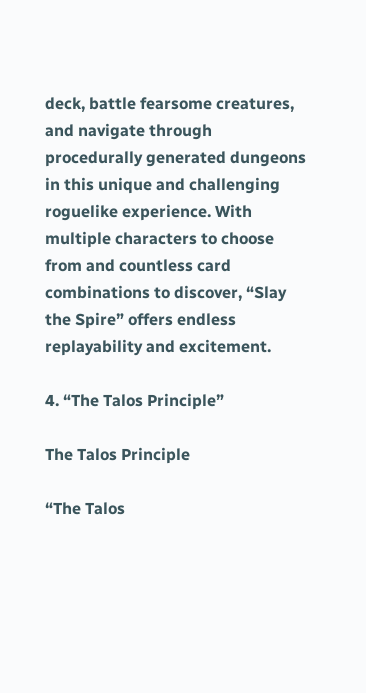deck, battle fearsome creatures, and navigate through procedurally generated dungeons in this unique and challenging roguelike experience. With multiple characters to choose from and countless card combinations to discover, “Slay the Spire” offers endless replayability and excitement.

4. “The Talos Principle”

The Talos Principle

“The Talos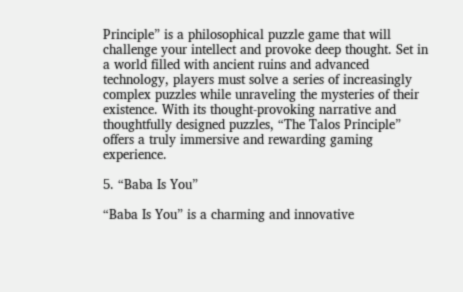Principle” is a philosophical puzzle game that will challenge your intellect and provoke deep thought. Set in a world filled with ancient ruins and advanced technology, players must solve a series of increasingly complex puzzles while unraveling the mysteries of their existence. With its thought-provoking narrative and thoughtfully designed puzzles, “The Talos Principle” offers a truly immersive and rewarding gaming experience.

5. “Baba Is You”

“Baba Is You” is a charming and innovative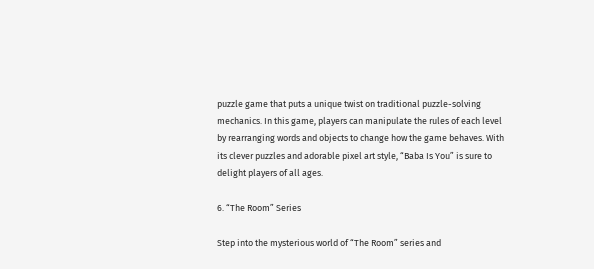puzzle game that puts a unique twist on traditional puzzle-solving mechanics. In this game, players can manipulate the rules of each level by rearranging words and objects to change how the game behaves. With its clever puzzles and adorable pixel art style, “Baba Is You” is sure to delight players of all ages.

6. “The Room” Series

Step into the mysterious world of “The Room” series and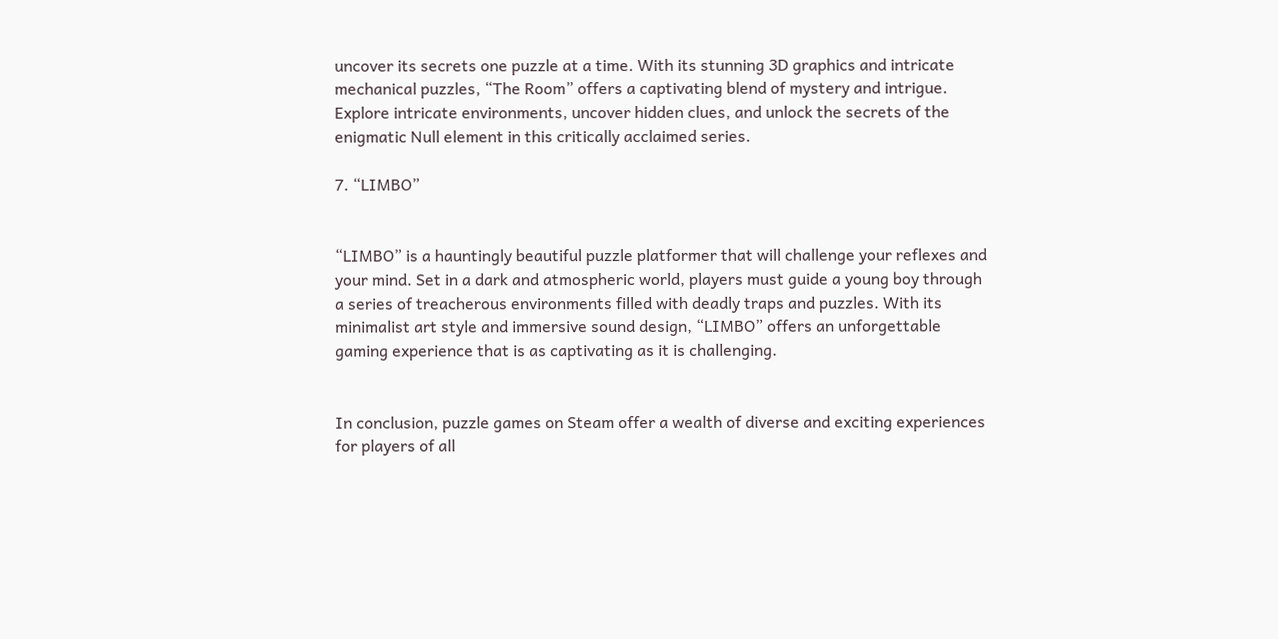uncover its secrets one puzzle at a time. With its stunning 3D graphics and intricate mechanical puzzles, “The Room” offers a captivating blend of mystery and intrigue. Explore intricate environments, uncover hidden clues, and unlock the secrets of the enigmatic Null element in this critically acclaimed series.

7. “LIMBO”


“LIMBO” is a hauntingly beautiful puzzle platformer that will challenge your reflexes and your mind. Set in a dark and atmospheric world, players must guide a young boy through a series of treacherous environments filled with deadly traps and puzzles. With its minimalist art style and immersive sound design, “LIMBO” offers an unforgettable gaming experience that is as captivating as it is challenging.


In conclusion, puzzle games on Steam offer a wealth of diverse and exciting experiences for players of all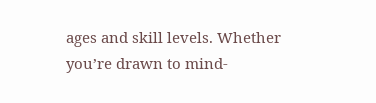ages and skill levels. Whether you’re drawn to mind-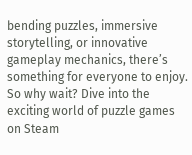bending puzzles, immersive storytelling, or innovative gameplay mechanics, there’s something for everyone to enjoy. So why wait? Dive into the exciting world of puzzle games on Steam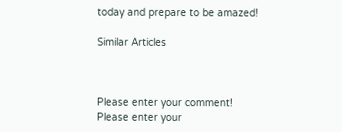today and prepare to be amazed!

Similar Articles



Please enter your comment!
Please enter your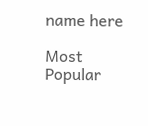name here

Most Popular